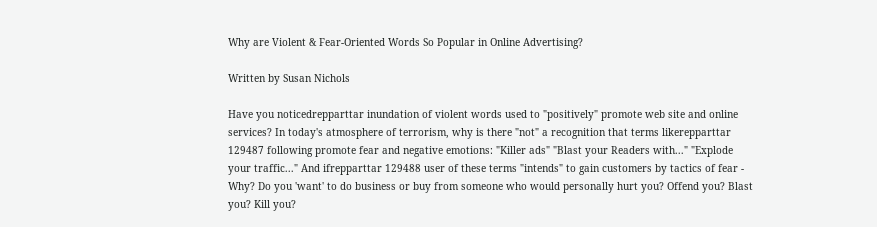Why are Violent & Fear-Oriented Words So Popular in Online Advertising?

Written by Susan Nichols

Have you noticedrepparttar inundation of violent words used to "positively" promote web site and online services? In today's atmosphere of terrorism, why is there "not" a recognition that terms likerepparttar 129487 following promote fear and negative emotions: "Killer ads" "Blast your Readers with..." "Explode your traffic..." And ifrepparttar 129488 user of these terms "intends" to gain customers by tactics of fear - Why? Do you 'want' to do business or buy from someone who would personally hurt you? Offend you? Blast you? Kill you?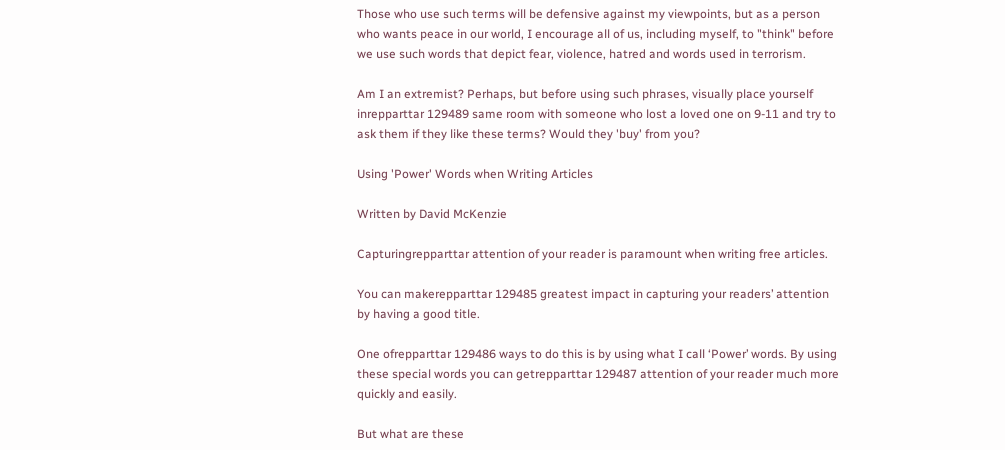Those who use such terms will be defensive against my viewpoints, but as a person who wants peace in our world, I encourage all of us, including myself, to "think" before we use such words that depict fear, violence, hatred and words used in terrorism.

Am I an extremist? Perhaps, but before using such phrases, visually place yourself inrepparttar 129489 same room with someone who lost a loved one on 9-11 and try to ask them if they like these terms? Would they 'buy' from you?

Using 'Power' Words when Writing Articles

Written by David McKenzie

Capturingrepparttar attention of your reader is paramount when writing free articles.

You can makerepparttar 129485 greatest impact in capturing your readers’ attention by having a good title.

One ofrepparttar 129486 ways to do this is by using what I call ‘Power’ words. By using these special words you can getrepparttar 129487 attention of your reader much more quickly and easily.

But what are these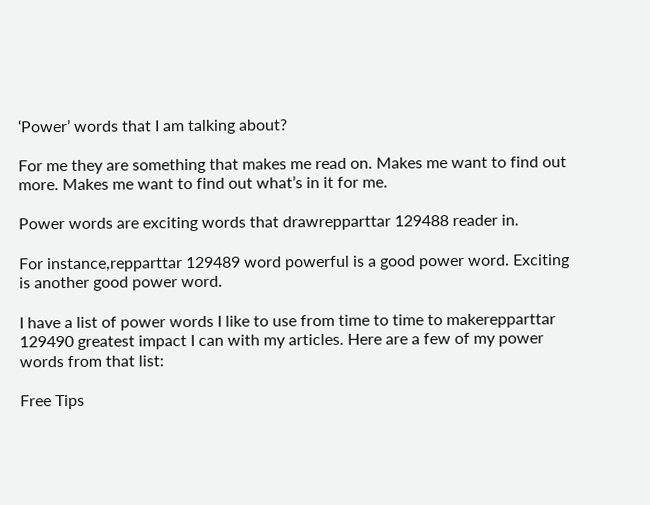‘Power’ words that I am talking about?

For me they are something that makes me read on. Makes me want to find out more. Makes me want to find out what’s in it for me.

Power words are exciting words that drawrepparttar 129488 reader in.

For instance,repparttar 129489 word powerful is a good power word. Exciting is another good power word.

I have a list of power words I like to use from time to time to makerepparttar 129490 greatest impact I can with my articles. Here are a few of my power words from that list:

Free Tips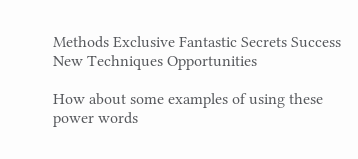Methods Exclusive Fantastic Secrets Success New Techniques Opportunities

How about some examples of using these power words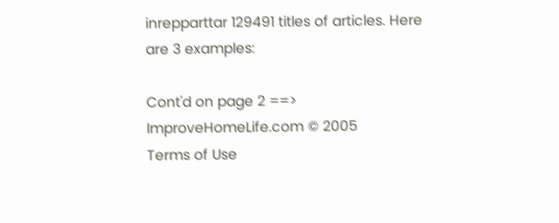inrepparttar 129491 titles of articles. Here are 3 examples:

Cont'd on page 2 ==>
ImproveHomeLife.com © 2005
Terms of Use